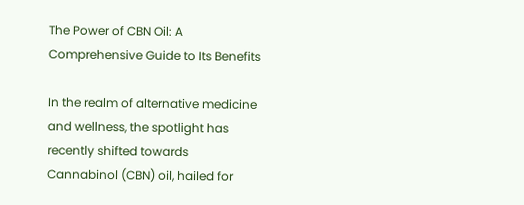The Power of CBN Oil: A Comprehensive Guide to Its Benefits

In the realm of alternative medicine and wellness, the spotlight has recently shifted towards Cannabinol (CBN) oil, hailed for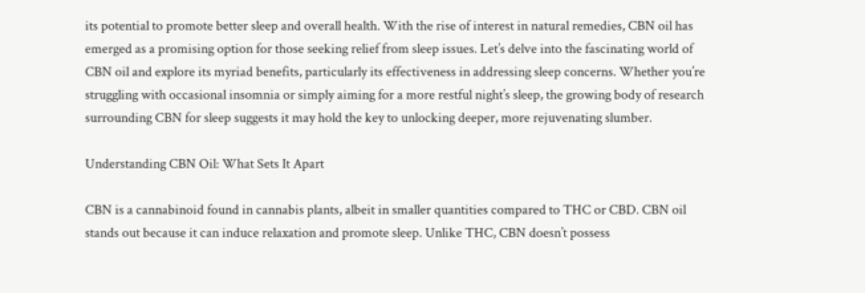its potential to promote better sleep and overall health. With the rise of interest in natural remedies, CBN oil has emerged as a promising option for those seeking relief from sleep issues. Let’s delve into the fascinating world of CBN oil and explore its myriad benefits, particularly its effectiveness in addressing sleep concerns. Whether you’re struggling with occasional insomnia or simply aiming for a more restful night’s sleep, the growing body of research surrounding CBN for sleep suggests it may hold the key to unlocking deeper, more rejuvenating slumber.

Understanding CBN Oil: What Sets It Apart

CBN is a cannabinoid found in cannabis plants, albeit in smaller quantities compared to THC or CBD. CBN oil stands out because it can induce relaxation and promote sleep. Unlike THC, CBN doesn’t possess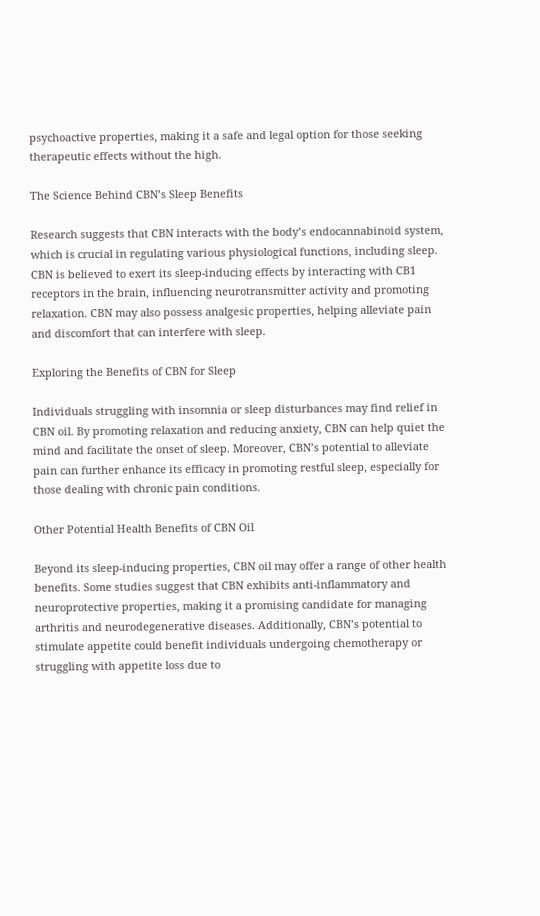psychoactive properties, making it a safe and legal option for those seeking therapeutic effects without the high.

The Science Behind CBN’s Sleep Benefits

Research suggests that CBN interacts with the body’s endocannabinoid system, which is crucial in regulating various physiological functions, including sleep. CBN is believed to exert its sleep-inducing effects by interacting with CB1 receptors in the brain, influencing neurotransmitter activity and promoting relaxation. CBN may also possess analgesic properties, helping alleviate pain and discomfort that can interfere with sleep.

Exploring the Benefits of CBN for Sleep

Individuals struggling with insomnia or sleep disturbances may find relief in CBN oil. By promoting relaxation and reducing anxiety, CBN can help quiet the mind and facilitate the onset of sleep. Moreover, CBN’s potential to alleviate pain can further enhance its efficacy in promoting restful sleep, especially for those dealing with chronic pain conditions.

Other Potential Health Benefits of CBN Oil

Beyond its sleep-inducing properties, CBN oil may offer a range of other health benefits. Some studies suggest that CBN exhibits anti-inflammatory and neuroprotective properties, making it a promising candidate for managing arthritis and neurodegenerative diseases. Additionally, CBN’s potential to stimulate appetite could benefit individuals undergoing chemotherapy or struggling with appetite loss due to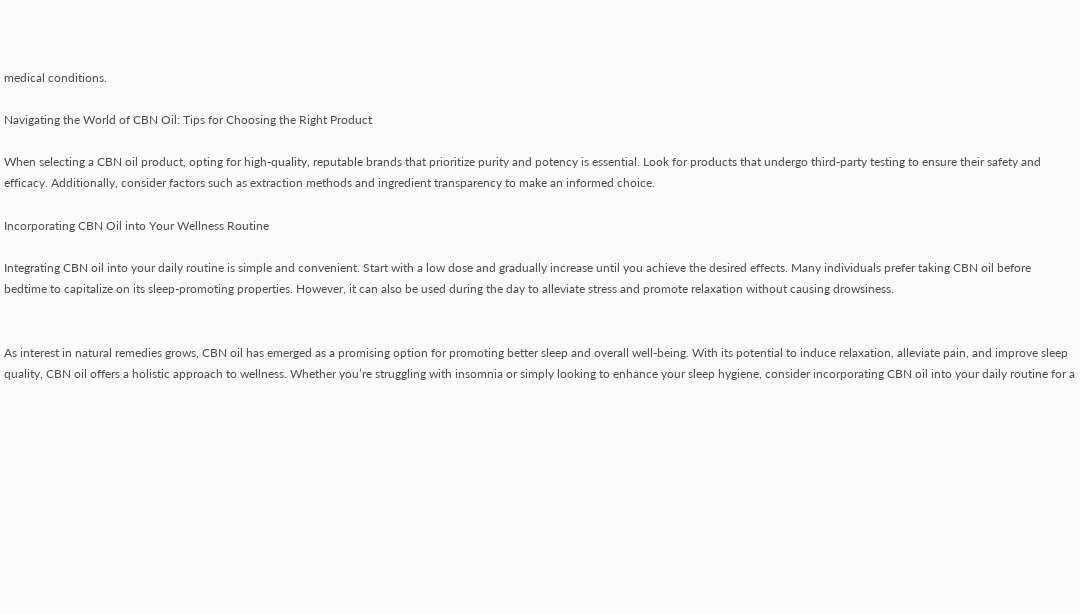medical conditions.

Navigating the World of CBN Oil: Tips for Choosing the Right Product

When selecting a CBN oil product, opting for high-quality, reputable brands that prioritize purity and potency is essential. Look for products that undergo third-party testing to ensure their safety and efficacy. Additionally, consider factors such as extraction methods and ingredient transparency to make an informed choice.

Incorporating CBN Oil into Your Wellness Routine

Integrating CBN oil into your daily routine is simple and convenient. Start with a low dose and gradually increase until you achieve the desired effects. Many individuals prefer taking CBN oil before bedtime to capitalize on its sleep-promoting properties. However, it can also be used during the day to alleviate stress and promote relaxation without causing drowsiness.


As interest in natural remedies grows, CBN oil has emerged as a promising option for promoting better sleep and overall well-being. With its potential to induce relaxation, alleviate pain, and improve sleep quality, CBN oil offers a holistic approach to wellness. Whether you’re struggling with insomnia or simply looking to enhance your sleep hygiene, consider incorporating CBN oil into your daily routine for a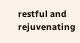restful and rejuvenating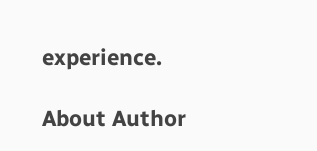experience.

About Author